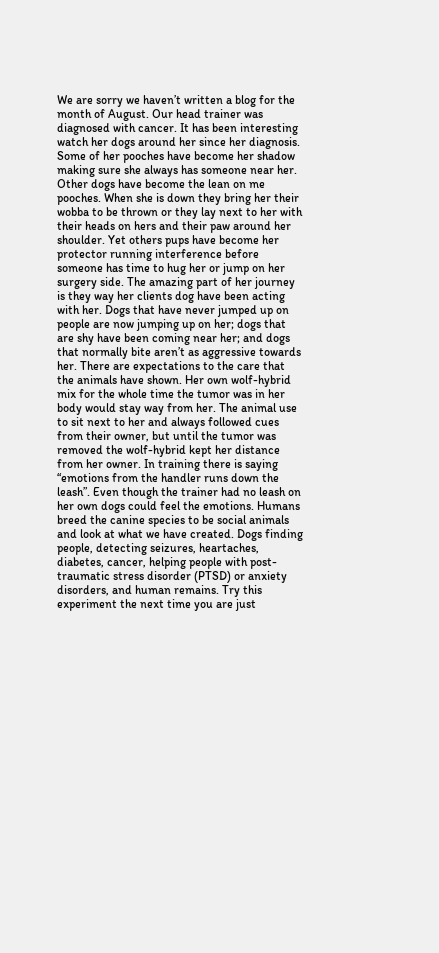We are sorry we haven’t written a blog for the month of August. Our head trainer was diagnosed with cancer. It has been interesting watch her dogs around her since her diagnosis. Some of her pooches have become her shadow making sure she always has someone near her. Other dogs have become the lean on me pooches. When she is down they bring her their wobba to be thrown or they lay next to her with their heads on hers and their paw around her shoulder. Yet others pups have become her protector running interference before someone has time to hug her or jump on her surgery side. The amazing part of her journey is they way her clients dog have been acting with her. Dogs that have never jumped up on people are now jumping up on her; dogs that are shy have been coming near her; and dogs that normally bite aren’t as aggressive towards her. There are expectations to the care that the animals have shown. Her own wolf-hybrid mix for the whole time the tumor was in her body would stay way from her. The animal use to sit next to her and always followed cues from their owner, but until the tumor was removed the wolf-hybrid kept her distance from her owner. In training there is saying “emotions from the handler runs down the leash”. Even though the trainer had no leash on her own dogs could feel the emotions. Humans breed the canine species to be social animals and look at what we have created. Dogs finding people, detecting seizures, heartaches, diabetes, cancer, helping people with post-traumatic stress disorder (PTSD) or anxiety disorders, and human remains. Try this experiment the next time you are just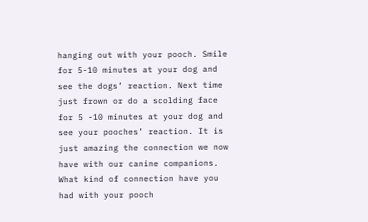hanging out with your pooch. Smile for 5-10 minutes at your dog and see the dogs’ reaction. Next time just frown or do a scolding face for 5 -10 minutes at your dog and see your pooches’ reaction. It is just amazing the connection we now have with our canine companions. What kind of connection have you had with your pooch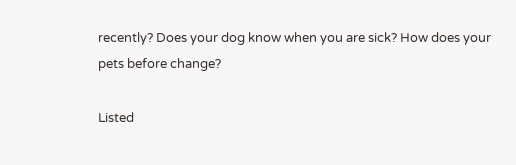recently? Does your dog know when you are sick? How does your pets before change?

Listed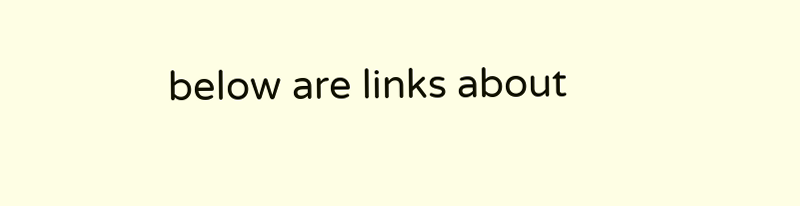below are links about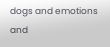dogs and emotions and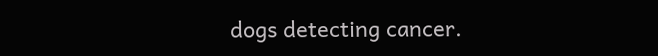dogs detecting cancer.